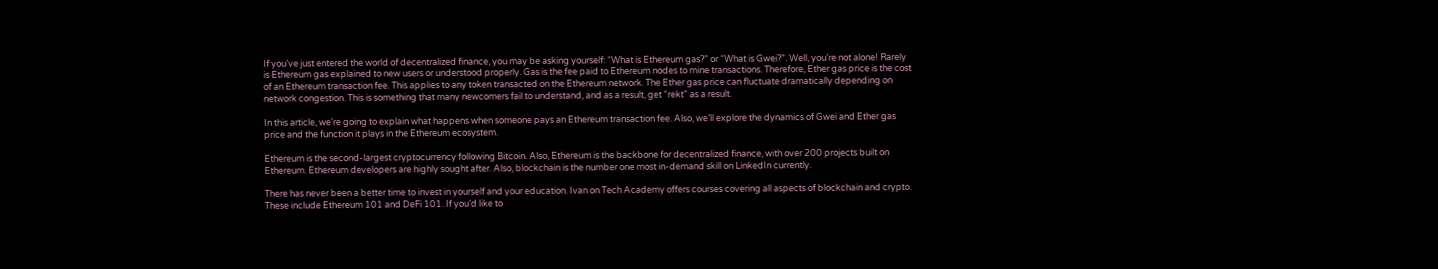If you’ve just entered the world of decentralized finance, you may be asking yourself: “What is Ethereum gas?” or “What is Gwei?”. Well, you’re not alone! Rarely is Ethereum gas explained to new users or understood properly. Gas is the fee paid to Ethereum nodes to mine transactions. Therefore, Ether gas price is the cost of an Ethereum transaction fee. This applies to any token transacted on the Ethereum network. The Ether gas price can fluctuate dramatically depending on network congestion. This is something that many newcomers fail to understand, and as a result, get “rekt” as a result.

In this article, we’re going to explain what happens when someone pays an Ethereum transaction fee. Also, we’ll explore the dynamics of Gwei and Ether gas price and the function it plays in the Ethereum ecosystem.

Ethereum is the second-largest cryptocurrency following Bitcoin. Also, Ethereum is the backbone for decentralized finance, with over 200 projects built on Ethereum. Ethereum developers are highly sought after. Also, blockchain is the number one most in-demand skill on LinkedIn currently.

There has never been a better time to invest in yourself and your education. Ivan on Tech Academy offers courses covering all aspects of blockchain and crypto. These include Ethereum 101 and DeFi 101. If you’d like to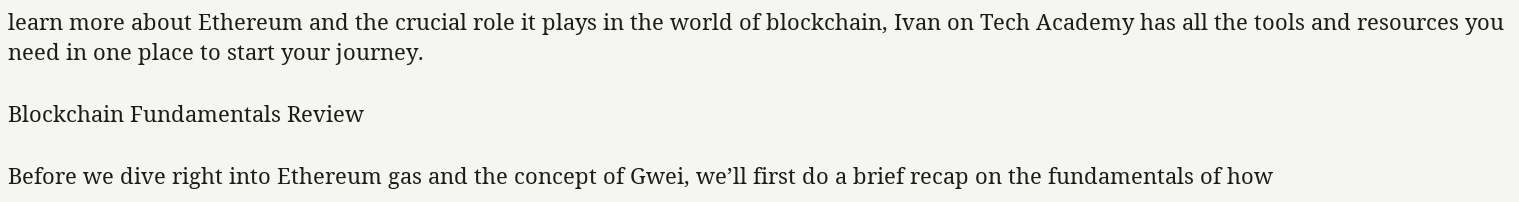learn more about Ethereum and the crucial role it plays in the world of blockchain, Ivan on Tech Academy has all the tools and resources you need in one place to start your journey.

Blockchain Fundamentals Review

Before we dive right into Ethereum gas and the concept of Gwei, we’ll first do a brief recap on the fundamentals of how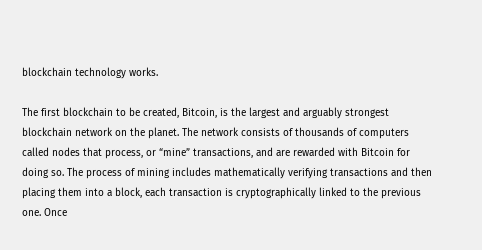blockchain technology works.

The first blockchain to be created, Bitcoin, is the largest and arguably strongest blockchain network on the planet. The network consists of thousands of computers called nodes that process, or “mine” transactions, and are rewarded with Bitcoin for doing so. The process of mining includes mathematically verifying transactions and then placing them into a block, each transaction is cryptographically linked to the previous one. Once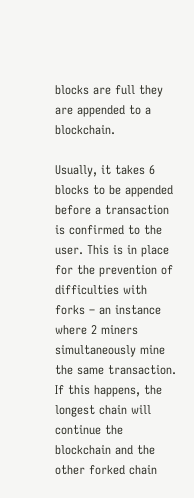blocks are full they are appended to a blockchain.

Usually, it takes 6 blocks to be appended before a transaction is confirmed to the user. This is in place for the prevention of difficulties with forks – an instance where 2 miners simultaneously mine the same transaction. If this happens, the longest chain will continue the blockchain and the other forked chain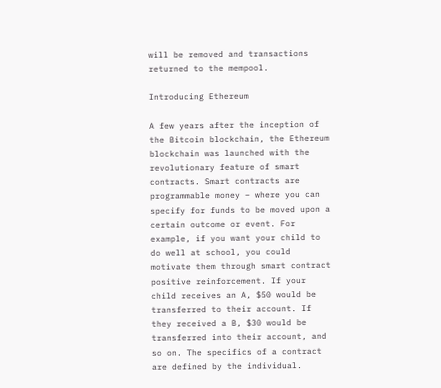will be removed and transactions returned to the mempool.

Introducing Ethereum

A few years after the inception of the Bitcoin blockchain, the Ethereum blockchain was launched with the revolutionary feature of smart contracts. Smart contracts are programmable money – where you can specify for funds to be moved upon a certain outcome or event. For example, if you want your child to do well at school, you could motivate them through smart contract positive reinforcement. If your child receives an A, $50 would be transferred to their account. If they received a B, $30 would be transferred into their account, and so on. The specifics of a contract are defined by the individual.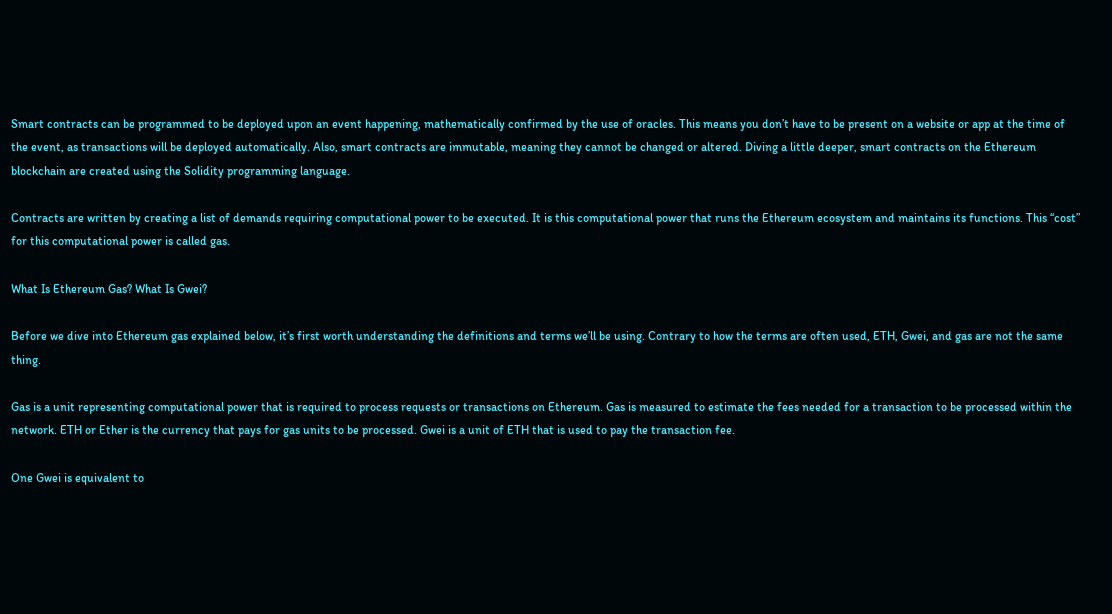Smart contracts can be programmed to be deployed upon an event happening, mathematically confirmed by the use of oracles. This means you don’t have to be present on a website or app at the time of the event, as transactions will be deployed automatically. Also, smart contracts are immutable, meaning they cannot be changed or altered. Diving a little deeper, smart contracts on the Ethereum blockchain are created using the Solidity programming language.

Contracts are written by creating a list of demands requiring computational power to be executed. It is this computational power that runs the Ethereum ecosystem and maintains its functions. This “cost” for this computational power is called gas.

What Is Ethereum Gas? What Is Gwei?

Before we dive into Ethereum gas explained below, it’s first worth understanding the definitions and terms we’ll be using. Contrary to how the terms are often used, ETH, Gwei, and gas are not the same thing.

Gas is a unit representing computational power that is required to process requests or transactions on Ethereum. Gas is measured to estimate the fees needed for a transaction to be processed within the network. ETH or Ether is the currency that pays for gas units to be processed. Gwei is a unit of ETH that is used to pay the transaction fee.

One Gwei is equivalent to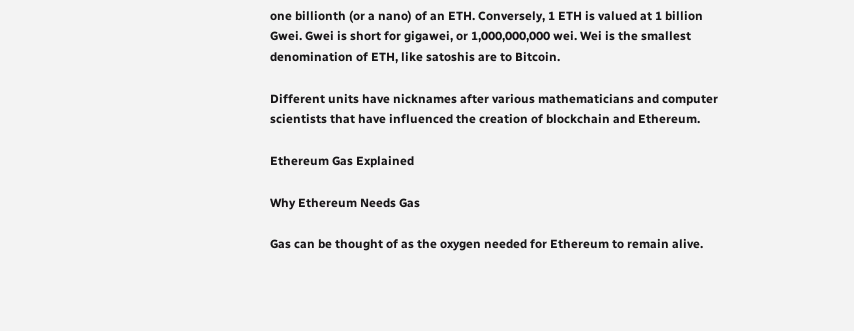one billionth (or a nano) of an ETH. Conversely, 1 ETH is valued at 1 billion Gwei. Gwei is short for gigawei, or 1,000,000,000 wei. Wei is the smallest denomination of ETH, like satoshis are to Bitcoin.

Different units have nicknames after various mathematicians and computer scientists that have influenced the creation of blockchain and Ethereum.

Ethereum Gas Explained

Why Ethereum Needs Gas

Gas can be thought of as the oxygen needed for Ethereum to remain alive.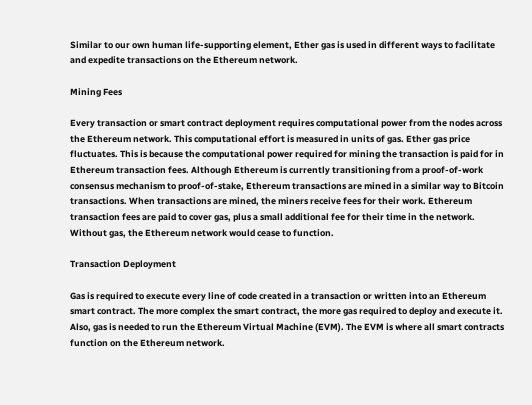Similar to our own human life-supporting element, Ether gas is used in different ways to facilitate and expedite transactions on the Ethereum network.

Mining Fees

Every transaction or smart contract deployment requires computational power from the nodes across the Ethereum network. This computational effort is measured in units of gas. Ether gas price fluctuates. This is because the computational power required for mining the transaction is paid for in Ethereum transaction fees. Although Ethereum is currently transitioning from a proof-of-work consensus mechanism to proof-of-stake, Ethereum transactions are mined in a similar way to Bitcoin transactions. When transactions are mined, the miners receive fees for their work. Ethereum transaction fees are paid to cover gas, plus a small additional fee for their time in the network. Without gas, the Ethereum network would cease to function.

Transaction Deployment

Gas is required to execute every line of code created in a transaction or written into an Ethereum smart contract. The more complex the smart contract, the more gas required to deploy and execute it. Also, gas is needed to run the Ethereum Virtual Machine (EVM). The EVM is where all smart contracts function on the Ethereum network.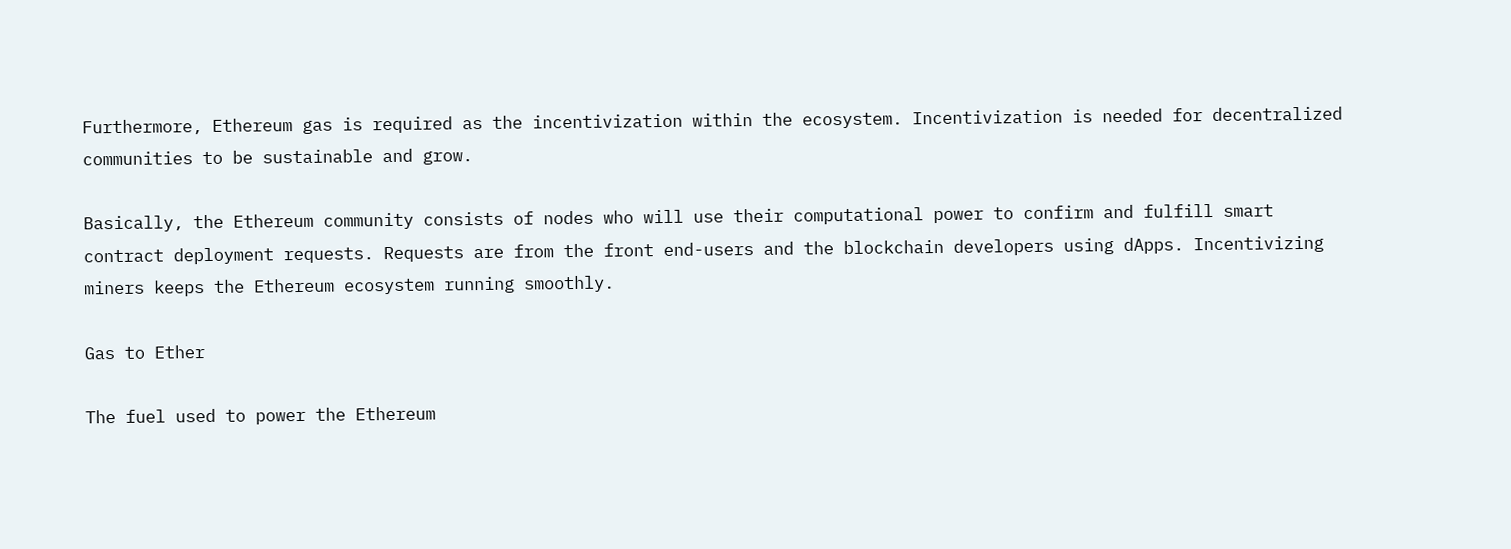Furthermore, Ethereum gas is required as the incentivization within the ecosystem. Incentivization is needed for decentralized communities to be sustainable and grow.

Basically, the Ethereum community consists of nodes who will use their computational power to confirm and fulfill smart contract deployment requests. Requests are from the front end-users and the blockchain developers using dApps. Incentivizing miners keeps the Ethereum ecosystem running smoothly.

Gas to Ether

The fuel used to power the Ethereum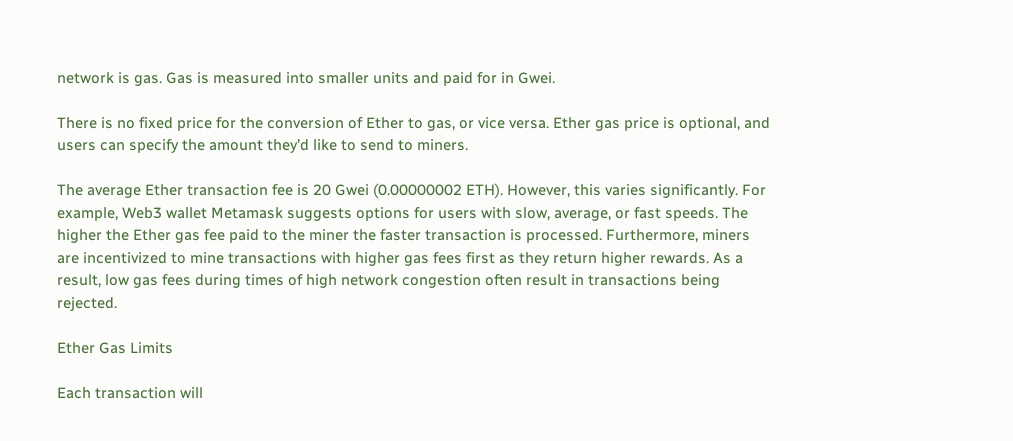network is gas. Gas is measured into smaller units and paid for in Gwei.

There is no fixed price for the conversion of Ether to gas, or vice versa. Ether gas price is optional, and users can specify the amount they’d like to send to miners.

The average Ether transaction fee is 20 Gwei (0.00000002 ETH). However, this varies significantly. For example, Web3 wallet Metamask suggests options for users with slow, average, or fast speeds. The higher the Ether gas fee paid to the miner the faster transaction is processed. Furthermore, miners are incentivized to mine transactions with higher gas fees first as they return higher rewards. As a result, low gas fees during times of high network congestion often result in transactions being rejected.

Ether Gas Limits

Each transaction will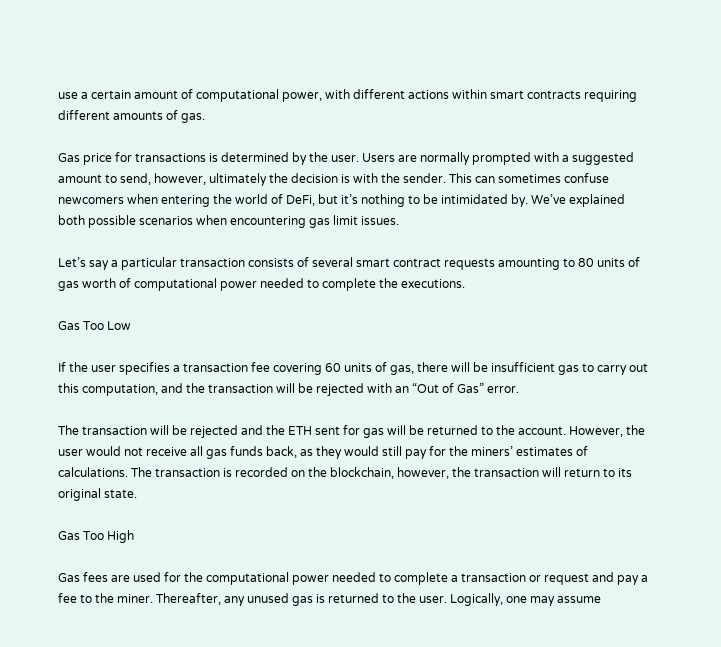use a certain amount of computational power, with different actions within smart contracts requiring different amounts of gas.

Gas price for transactions is determined by the user. Users are normally prompted with a suggested amount to send, however, ultimately the decision is with the sender. This can sometimes confuse newcomers when entering the world of DeFi, but it’s nothing to be intimidated by. We’ve explained both possible scenarios when encountering gas limit issues.

Let’s say a particular transaction consists of several smart contract requests amounting to 80 units of gas worth of computational power needed to complete the executions.

Gas Too Low

If the user specifies a transaction fee covering 60 units of gas, there will be insufficient gas to carry out this computation, and the transaction will be rejected with an “Out of Gas” error.

The transaction will be rejected and the ETH sent for gas will be returned to the account. However, the user would not receive all gas funds back, as they would still pay for the miners’ estimates of calculations. The transaction is recorded on the blockchain, however, the transaction will return to its original state.

Gas Too High

Gas fees are used for the computational power needed to complete a transaction or request and pay a fee to the miner. Thereafter, any unused gas is returned to the user. Logically, one may assume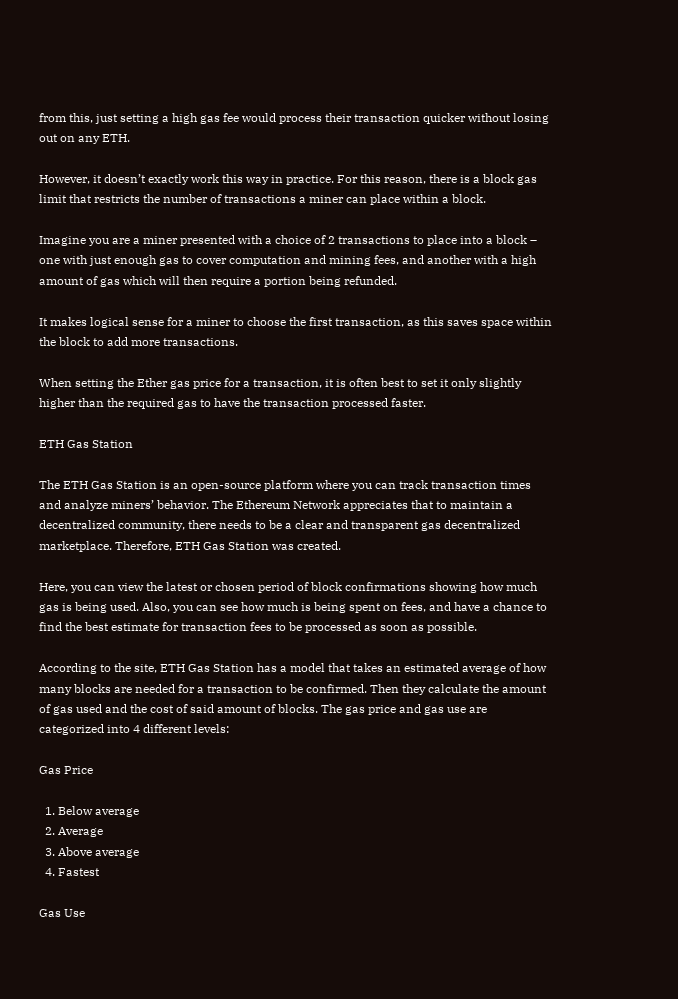from this, just setting a high gas fee would process their transaction quicker without losing out on any ETH.

However, it doesn’t exactly work this way in practice. For this reason, there is a block gas limit that restricts the number of transactions a miner can place within a block.

Imagine you are a miner presented with a choice of 2 transactions to place into a block – one with just enough gas to cover computation and mining fees, and another with a high amount of gas which will then require a portion being refunded.

It makes logical sense for a miner to choose the first transaction, as this saves space within the block to add more transactions.

When setting the Ether gas price for a transaction, it is often best to set it only slightly higher than the required gas to have the transaction processed faster.

ETH Gas Station

The ETH Gas Station is an open-source platform where you can track transaction times and analyze miners’ behavior. The Ethereum Network appreciates that to maintain a decentralized community, there needs to be a clear and transparent gas decentralized marketplace. Therefore, ETH Gas Station was created.

Here, you can view the latest or chosen period of block confirmations showing how much gas is being used. Also, you can see how much is being spent on fees, and have a chance to find the best estimate for transaction fees to be processed as soon as possible.

According to the site, ETH Gas Station has a model that takes an estimated average of how many blocks are needed for a transaction to be confirmed. Then they calculate the amount of gas used and the cost of said amount of blocks. The gas price and gas use are categorized into 4 different levels:

Gas Price

  1. Below average
  2. Average
  3. Above average
  4. Fastest

Gas Use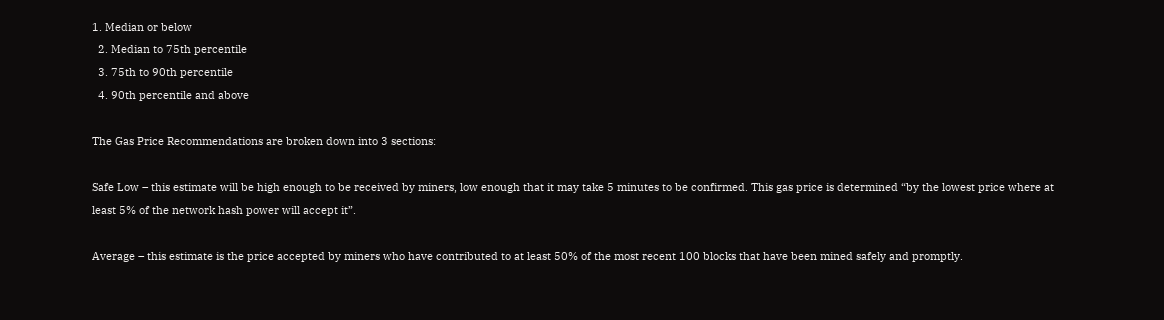1. Median or below
  2. Median to 75th percentile
  3. 75th to 90th percentile
  4. 90th percentile and above

The Gas Price Recommendations are broken down into 3 sections:

Safe Low – this estimate will be high enough to be received by miners, low enough that it may take 5 minutes to be confirmed. This gas price is determined “by the lowest price where at least 5% of the network hash power will accept it”.

Average – this estimate is the price accepted by miners who have contributed to at least 50% of the most recent 100 blocks that have been mined safely and promptly.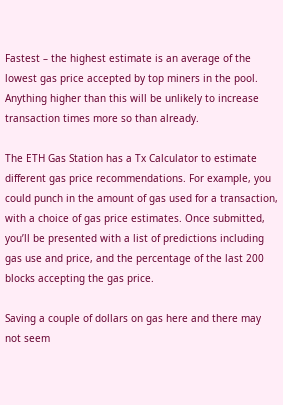Fastest – the highest estimate is an average of the lowest gas price accepted by top miners in the pool. Anything higher than this will be unlikely to increase transaction times more so than already.

The ETH Gas Station has a Tx Calculator to estimate different gas price recommendations. For example, you could punch in the amount of gas used for a transaction, with a choice of gas price estimates. Once submitted, you’ll be presented with a list of predictions including gas use and price, and the percentage of the last 200 blocks accepting the gas price.

Saving a couple of dollars on gas here and there may not seem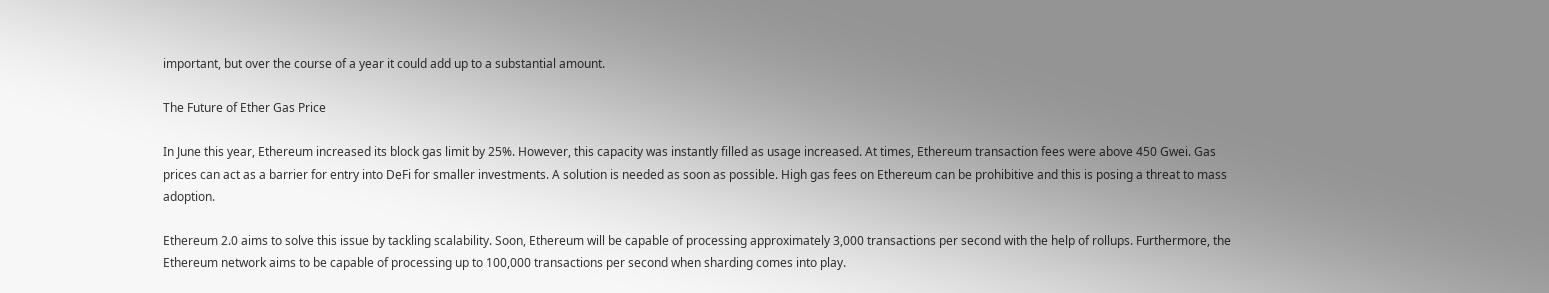important, but over the course of a year it could add up to a substantial amount.

The Future of Ether Gas Price

In June this year, Ethereum increased its block gas limit by 25%. However, this capacity was instantly filled as usage increased. At times, Ethereum transaction fees were above 450 Gwei. Gas prices can act as a barrier for entry into DeFi for smaller investments. A solution is needed as soon as possible. High gas fees on Ethereum can be prohibitive and this is posing a threat to mass adoption.

Ethereum 2.0 aims to solve this issue by tackling scalability. Soon, Ethereum will be capable of processing approximately 3,000 transactions per second with the help of rollups. Furthermore, the Ethereum network aims to be capable of processing up to 100,000 transactions per second when sharding comes into play.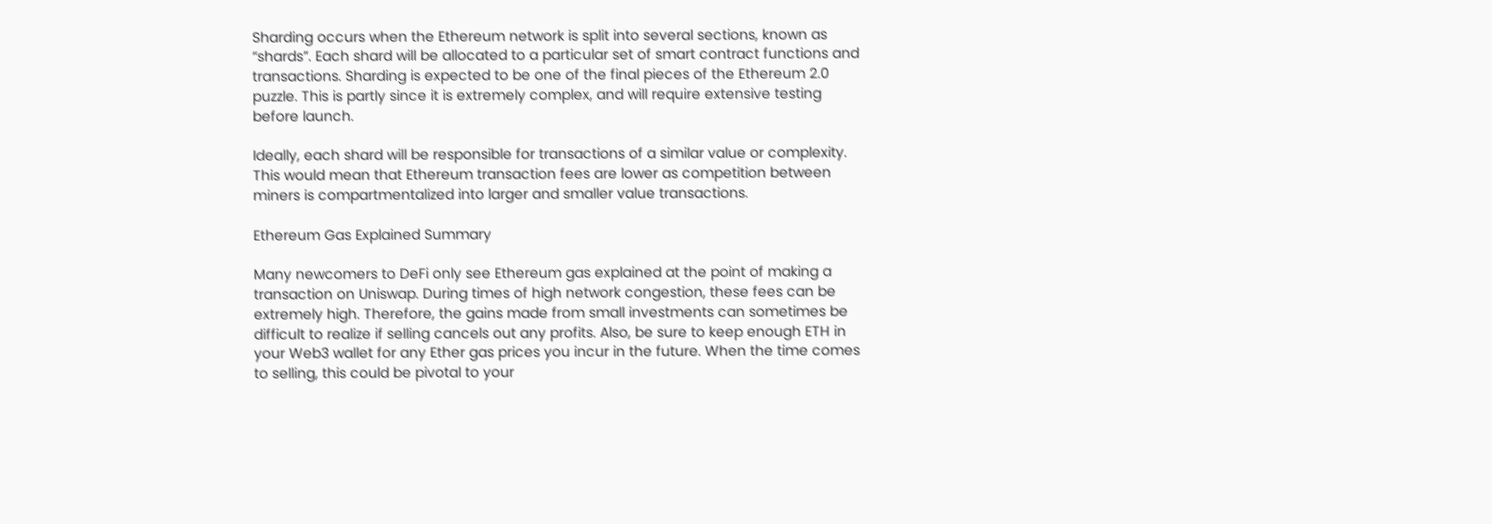Sharding occurs when the Ethereum network is split into several sections, known as “shards”. Each shard will be allocated to a particular set of smart contract functions and transactions. Sharding is expected to be one of the final pieces of the Ethereum 2.0 puzzle. This is partly since it is extremely complex, and will require extensive testing before launch.

Ideally, each shard will be responsible for transactions of a similar value or complexity. This would mean that Ethereum transaction fees are lower as competition between miners is compartmentalized into larger and smaller value transactions.

Ethereum Gas Explained Summary

Many newcomers to DeFi only see Ethereum gas explained at the point of making a transaction on Uniswap. During times of high network congestion, these fees can be extremely high. Therefore, the gains made from small investments can sometimes be difficult to realize if selling cancels out any profits. Also, be sure to keep enough ETH in your Web3 wallet for any Ether gas prices you incur in the future. When the time comes to selling, this could be pivotal to your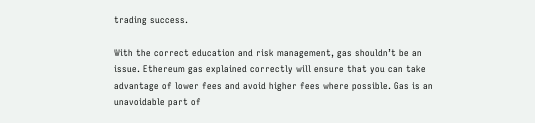trading success.

With the correct education and risk management, gas shouldn’t be an issue. Ethereum gas explained correctly will ensure that you can take advantage of lower fees and avoid higher fees where possible. Gas is an unavoidable part of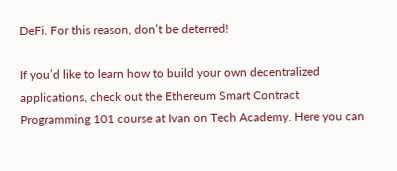DeFi. For this reason, don’t be deterred!

If you’d like to learn how to build your own decentralized applications, check out the Ethereum Smart Contract Programming 101 course at Ivan on Tech Academy. Here you can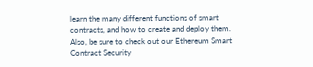learn the many different functions of smart contracts, and how to create and deploy them. Also, be sure to check out our Ethereum Smart Contract Security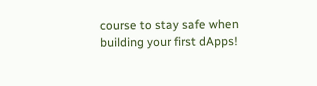course to stay safe when building your first dApps!